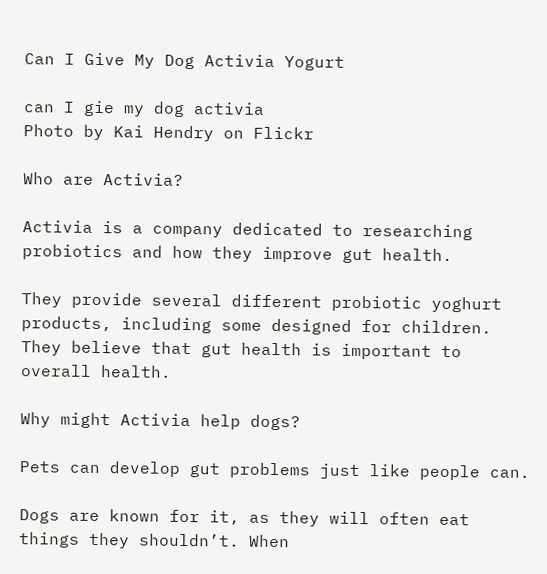Can I Give My Dog Activia Yogurt

can I gie my dog activia
Photo by Kai Hendry on Flickr

Who are Activia?

Activia is a company dedicated to researching probiotics and how they improve gut health.

They provide several different probiotic yoghurt products, including some designed for children. They believe that gut health is important to overall health.

Why might Activia help dogs?

Pets can develop gut problems just like people can.

Dogs are known for it, as they will often eat things they shouldn’t. When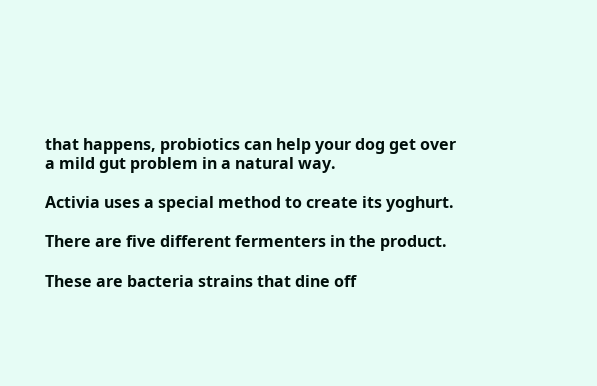that happens, probiotics can help your dog get over a mild gut problem in a natural way.

Activia uses a special method to create its yoghurt.

There are five different fermenters in the product.

These are bacteria strains that dine off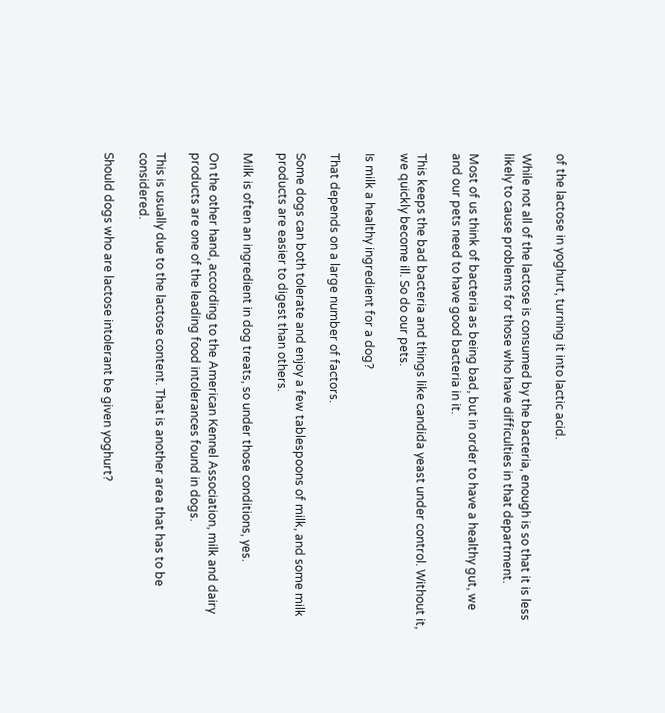of the lactose in yoghurt, turning it into lactic acid.

While not all of the lactose is consumed by the bacteria, enough is so that it is less likely to cause problems for those who have difficulties in that department.

Most of us think of bacteria as being bad, but in order to have a healthy gut, we and our pets need to have good bacteria in it.

This keeps the bad bacteria and things like candida yeast under control. Without it, we quickly become ill. So do our pets.

Is milk a healthy ingredient for a dog?

That depends on a large number of factors.

Some dogs can both tolerate and enjoy a few tablespoons of milk, and some milk products are easier to digest than others.

Milk is often an ingredient in dog treats, so under those conditions, yes.

On the other hand, according to the American Kennel Association, milk and dairy products are one of the leading food intolerances found in dogs.

This is usually due to the lactose content. That is another area that has to be considered.

Should dogs who are lactose intolerant be given yoghurt?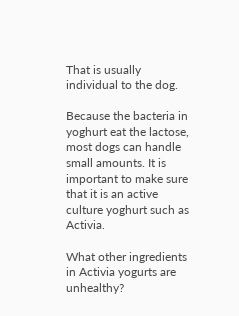That is usually individual to the dog.

Because the bacteria in yoghurt eat the lactose, most dogs can handle small amounts. It is important to make sure that it is an active culture yoghurt such as Activia.

What other ingredients in Activia yogurts are unhealthy?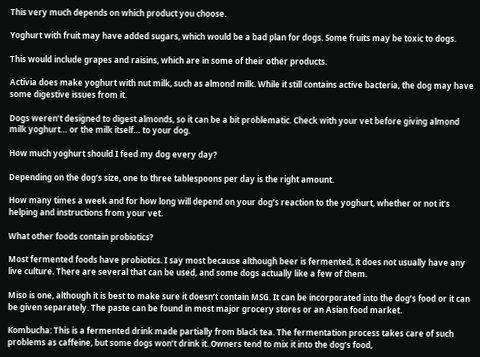This very much depends on which product you choose.

Yoghurt with fruit may have added sugars, which would be a bad plan for dogs. Some fruits may be toxic to dogs.

This would include grapes and raisins, which are in some of their other products.

Activia does make yoghurt with nut milk, such as almond milk. While it still contains active bacteria, the dog may have some digestive issues from it.

Dogs weren’t designed to digest almonds, so it can be a bit problematic. Check with your vet before giving almond milk yoghurt… or the milk itself… to your dog.

How much yoghurt should I feed my dog every day?

Depending on the dog’s size, one to three tablespoons per day is the right amount.

How many times a week and for how long will depend on your dog’s reaction to the yoghurt, whether or not it’s helping and instructions from your vet.

What other foods contain probiotics?

Most fermented foods have probiotics. I say most because although beer is fermented, it does not usually have any live culture. There are several that can be used, and some dogs actually like a few of them.

Miso is one, although it is best to make sure it doesn’t contain MSG. It can be incorporated into the dog’s food or it can be given separately. The paste can be found in most major grocery stores or an Asian food market.

Kombucha: This is a fermented drink made partially from black tea. The fermentation process takes care of such problems as caffeine, but some dogs won’t drink it. Owners tend to mix it into the dog’s food,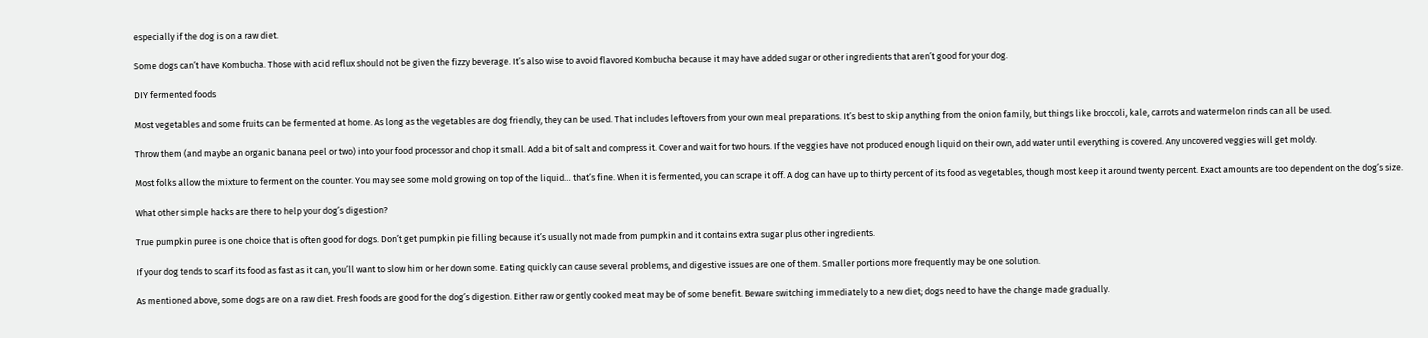especially if the dog is on a raw diet.

Some dogs can’t have Kombucha. Those with acid reflux should not be given the fizzy beverage. It’s also wise to avoid flavored Kombucha because it may have added sugar or other ingredients that aren’t good for your dog.

DIY fermented foods

Most vegetables and some fruits can be fermented at home. As long as the vegetables are dog friendly, they can be used. That includes leftovers from your own meal preparations. It’s best to skip anything from the onion family, but things like broccoli, kale, carrots and watermelon rinds can all be used.

Throw them (and maybe an organic banana peel or two) into your food processor and chop it small. Add a bit of salt and compress it. Cover and wait for two hours. If the veggies have not produced enough liquid on their own, add water until everything is covered. Any uncovered veggies will get moldy.

Most folks allow the mixture to ferment on the counter. You may see some mold growing on top of the liquid… that’s fine. When it is fermented, you can scrape it off. A dog can have up to thirty percent of its food as vegetables, though most keep it around twenty percent. Exact amounts are too dependent on the dog’s size.

What other simple hacks are there to help your dog’s digestion?

True pumpkin puree is one choice that is often good for dogs. Don’t get pumpkin pie filling because it’s usually not made from pumpkin and it contains extra sugar plus other ingredients.

If your dog tends to scarf its food as fast as it can, you’ll want to slow him or her down some. Eating quickly can cause several problems, and digestive issues are one of them. Smaller portions more frequently may be one solution.

As mentioned above, some dogs are on a raw diet. Fresh foods are good for the dog’s digestion. Either raw or gently cooked meat may be of some benefit. Beware switching immediately to a new diet; dogs need to have the change made gradually.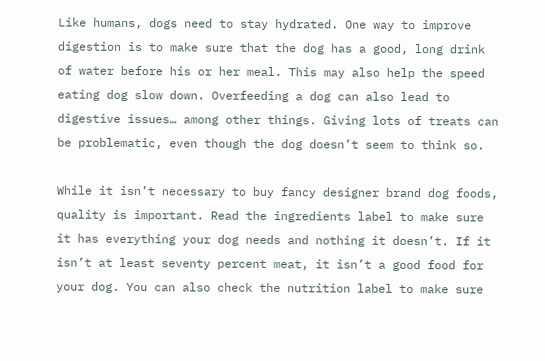Like humans, dogs need to stay hydrated. One way to improve digestion is to make sure that the dog has a good, long drink of water before his or her meal. This may also help the speed eating dog slow down. Overfeeding a dog can also lead to digestive issues… among other things. Giving lots of treats can be problematic, even though the dog doesn’t seem to think so.

While it isn’t necessary to buy fancy designer brand dog foods, quality is important. Read the ingredients label to make sure it has everything your dog needs and nothing it doesn’t. If it isn’t at least seventy percent meat, it isn’t a good food for your dog. You can also check the nutrition label to make sure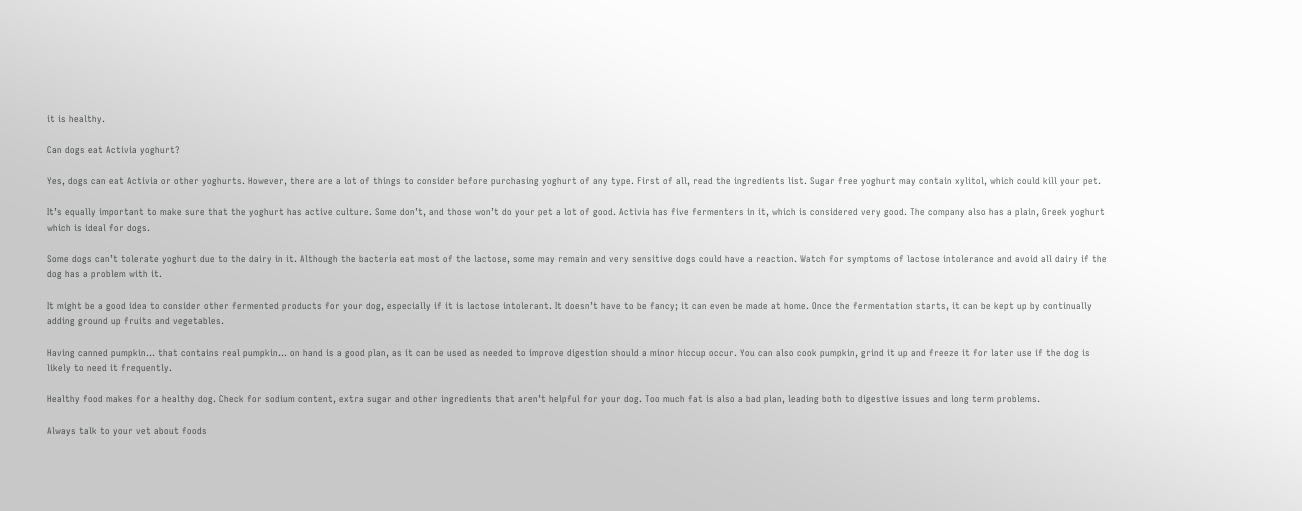it is healthy.

Can dogs eat Activia yoghurt?

Yes, dogs can eat Activia or other yoghurts. However, there are a lot of things to consider before purchasing yoghurt of any type. First of all, read the ingredients list. Sugar free yoghurt may contain xylitol, which could kill your pet.

It’s equally important to make sure that the yoghurt has active culture. Some don’t, and those won’t do your pet a lot of good. Activia has five fermenters in it, which is considered very good. The company also has a plain, Greek yoghurt which is ideal for dogs.

Some dogs can’t tolerate yoghurt due to the dairy in it. Although the bacteria eat most of the lactose, some may remain and very sensitive dogs could have a reaction. Watch for symptoms of lactose intolerance and avoid all dairy if the dog has a problem with it.

It might be a good idea to consider other fermented products for your dog, especially if it is lactose intolerant. It doesn’t have to be fancy; it can even be made at home. Once the fermentation starts, it can be kept up by continually adding ground up fruits and vegetables.

Having canned pumpkin… that contains real pumpkin… on hand is a good plan, as it can be used as needed to improve digestion should a minor hiccup occur. You can also cook pumpkin, grind it up and freeze it for later use if the dog is likely to need it frequently.

Healthy food makes for a healthy dog. Check for sodium content, extra sugar and other ingredients that aren’t helpful for your dog. Too much fat is also a bad plan, leading both to digestive issues and long term problems.

Always talk to your vet about foods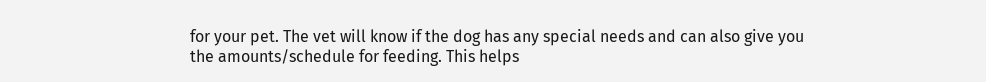for your pet. The vet will know if the dog has any special needs and can also give you the amounts/schedule for feeding. This helps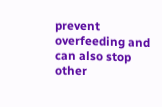prevent overfeeding and can also stop other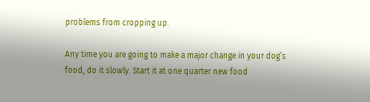problems from cropping up.

Any time you are going to make a major change in your dog’s food, do it slowly. Start it at one quarter new food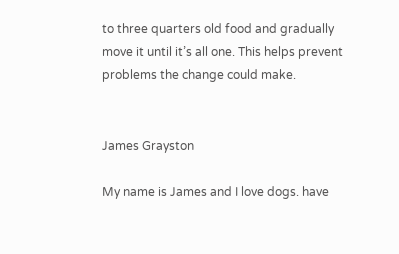to three quarters old food and gradually move it until it’s all one. This helps prevent problems the change could make.


James Grayston

My name is James and I love dogs. have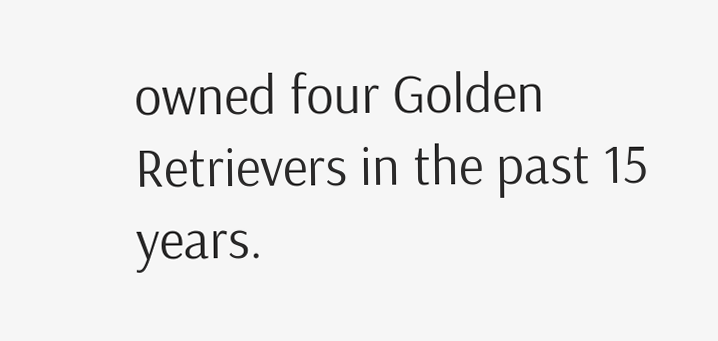owned four Golden Retrievers in the past 15 years.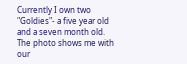Currently I own two "Goldies"- a five year old and a seven month old. The photo shows me with our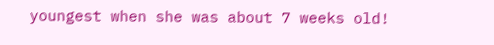youngest when she was about 7 weeks old!